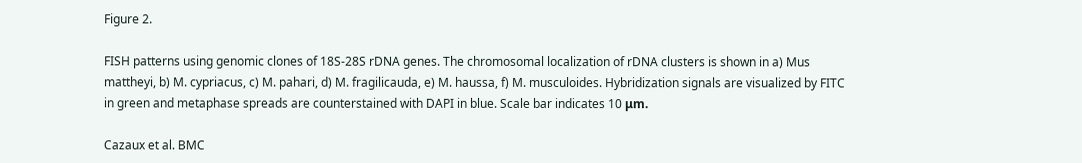Figure 2.

FISH patterns using genomic clones of 18S-28S rDNA genes. The chromosomal localization of rDNA clusters is shown in a) Mus mattheyi, b) M. cypriacus, c) M. pahari, d) M. fragilicauda, e) M. haussa, f) M. musculoides. Hybridization signals are visualized by FITC in green and metaphase spreads are counterstained with DAPI in blue. Scale bar indicates 10 μm.

Cazaux et al. BMC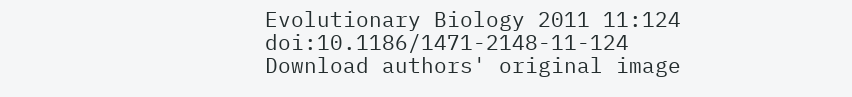Evolutionary Biology 2011 11:124   doi:10.1186/1471-2148-11-124
Download authors' original image